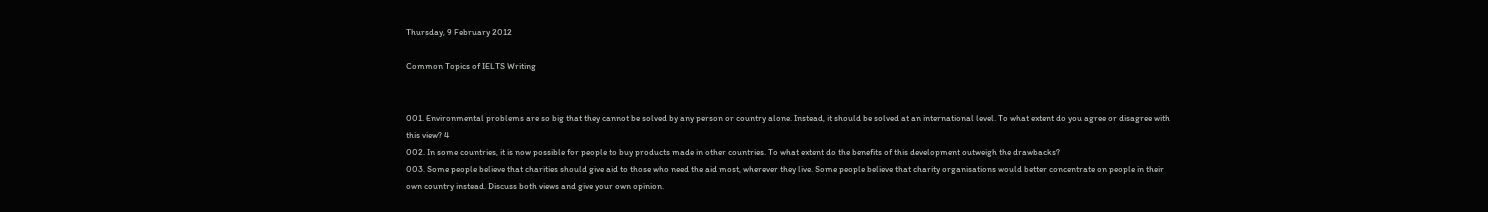Thursday, 9 February 2012

Common Topics of IELTS Writing


001. Environmental problems are so big that they cannot be solved by any person or country alone. Instead, it should be solved at an international level. To what extent do you agree or disagree with this view? 4
002. In some countries, it is now possible for people to buy products made in other countries. To what extent do the benefits of this development outweigh the drawbacks?
003. Some people believe that charities should give aid to those who need the aid most, wherever they live. Some people believe that charity organisations would better concentrate on people in their own country instead. Discuss both views and give your own opinion.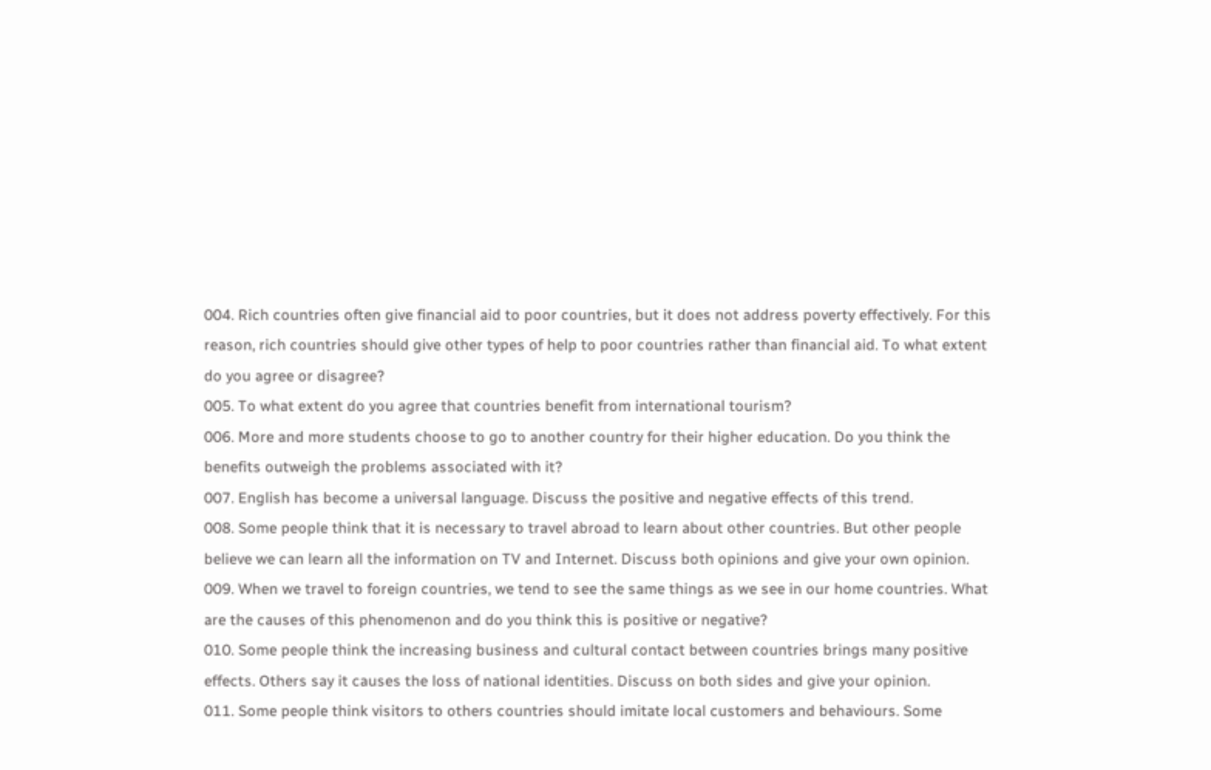004. Rich countries often give financial aid to poor countries, but it does not address poverty effectively. For this reason, rich countries should give other types of help to poor countries rather than financial aid. To what extent do you agree or disagree?
005. To what extent do you agree that countries benefit from international tourism?
006. More and more students choose to go to another country for their higher education. Do you think the benefits outweigh the problems associated with it?
007. English has become a universal language. Discuss the positive and negative effects of this trend.
008. Some people think that it is necessary to travel abroad to learn about other countries. But other people believe we can learn all the information on TV and Internet. Discuss both opinions and give your own opinion.
009. When we travel to foreign countries, we tend to see the same things as we see in our home countries. What are the causes of this phenomenon and do you think this is positive or negative?
010. Some people think the increasing business and cultural contact between countries brings many positive effects. Others say it causes the loss of national identities. Discuss on both sides and give your opinion.
011. Some people think visitors to others countries should imitate local customers and behaviours. Some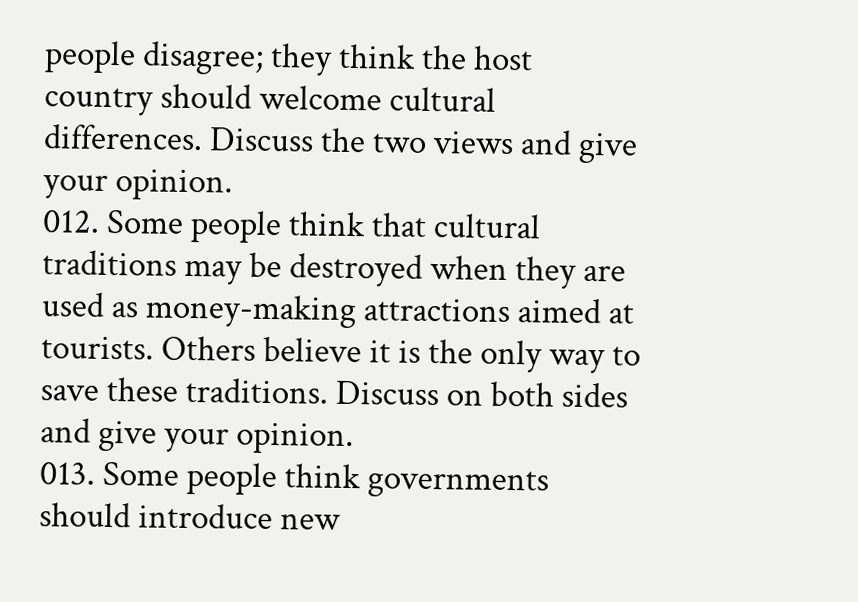people disagree; they think the host country should welcome cultural differences. Discuss the two views and give your opinion.
012. Some people think that cultural traditions may be destroyed when they are used as money-making attractions aimed at tourists. Others believe it is the only way to save these traditions. Discuss on both sides and give your opinion.
013. Some people think governments should introduce new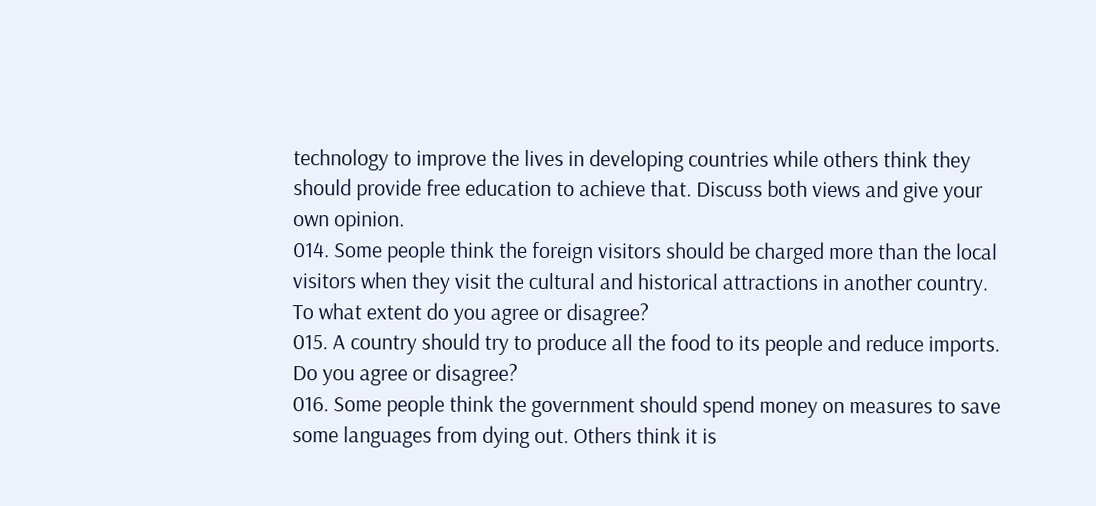technology to improve the lives in developing countries while others think they should provide free education to achieve that. Discuss both views and give your own opinion.
014. Some people think the foreign visitors should be charged more than the local visitors when they visit the cultural and historical attractions in another country. To what extent do you agree or disagree?
015. A country should try to produce all the food to its people and reduce imports. Do you agree or disagree?
016. Some people think the government should spend money on measures to save some languages from dying out. Others think it is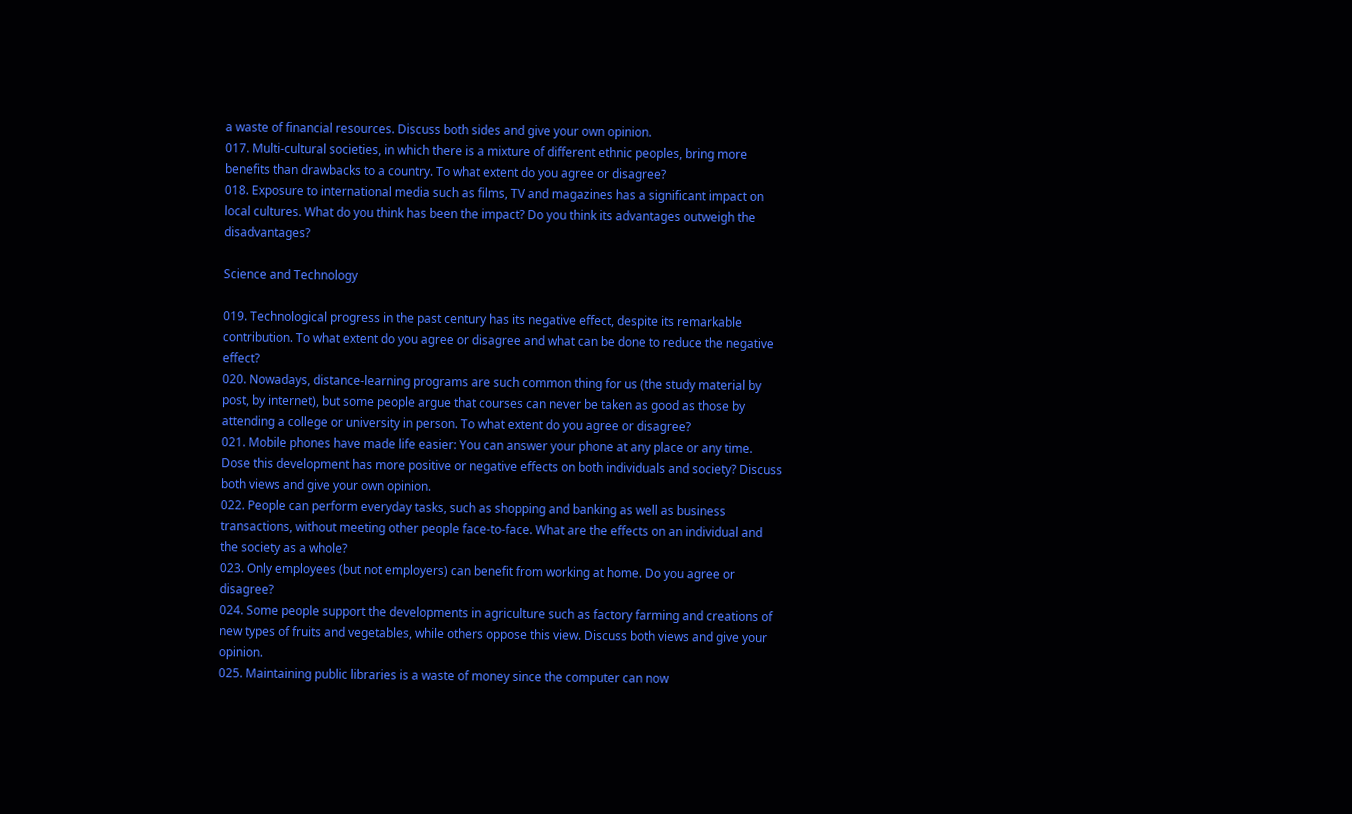a waste of financial resources. Discuss both sides and give your own opinion.
017. Multi-cultural societies, in which there is a mixture of different ethnic peoples, bring more benefits than drawbacks to a country. To what extent do you agree or disagree?
018. Exposure to international media such as films, TV and magazines has a significant impact on local cultures. What do you think has been the impact? Do you think its advantages outweigh the disadvantages?

Science and Technology

019. Technological progress in the past century has its negative effect, despite its remarkable contribution. To what extent do you agree or disagree and what can be done to reduce the negative effect?
020. Nowadays, distance-learning programs are such common thing for us (the study material by post, by internet), but some people argue that courses can never be taken as good as those by attending a college or university in person. To what extent do you agree or disagree?
021. Mobile phones have made life easier: You can answer your phone at any place or any time. Dose this development has more positive or negative effects on both individuals and society? Discuss both views and give your own opinion.
022. People can perform everyday tasks, such as shopping and banking as well as business transactions, without meeting other people face-to-face. What are the effects on an individual and the society as a whole?
023. Only employees (but not employers) can benefit from working at home. Do you agree or disagree?
024. Some people support the developments in agriculture such as factory farming and creations of new types of fruits and vegetables, while others oppose this view. Discuss both views and give your opinion.
025. Maintaining public libraries is a waste of money since the computer can now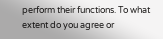perform their functions. To what extent do you agree or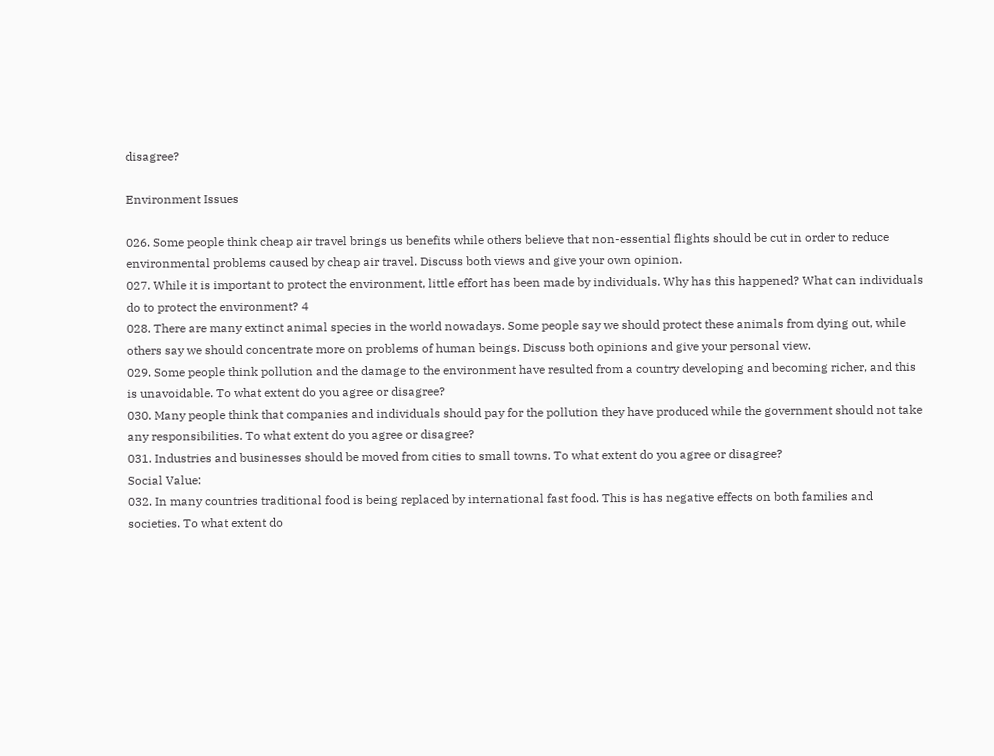disagree?

Environment Issues

026. Some people think cheap air travel brings us benefits while others believe that non-essential flights should be cut in order to reduce environmental problems caused by cheap air travel. Discuss both views and give your own opinion.
027. While it is important to protect the environment, little effort has been made by individuals. Why has this happened? What can individuals do to protect the environment? 4
028. There are many extinct animal species in the world nowadays. Some people say we should protect these animals from dying out, while others say we should concentrate more on problems of human beings. Discuss both opinions and give your personal view.
029. Some people think pollution and the damage to the environment have resulted from a country developing and becoming richer, and this is unavoidable. To what extent do you agree or disagree?
030. Many people think that companies and individuals should pay for the pollution they have produced while the government should not take any responsibilities. To what extent do you agree or disagree?
031. Industries and businesses should be moved from cities to small towns. To what extent do you agree or disagree?
Social Value:
032. In many countries traditional food is being replaced by international fast food. This is has negative effects on both families and societies. To what extent do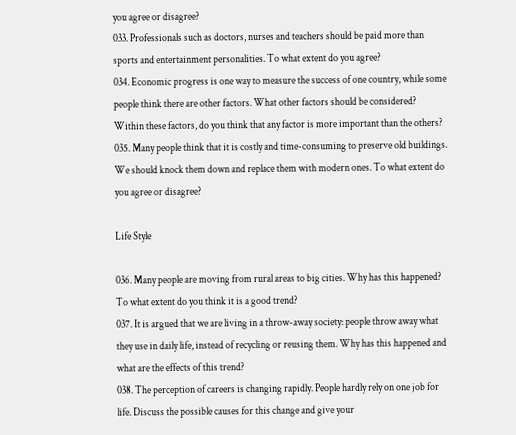you agree or disagree?
033. Professionals such as doctors, nurses and teachers should be paid more than sports and entertainment personalities. To what extent do you agree?
034. Economic progress is one way to measure the success of one country, while some people think there are other factors. What other factors should be considered? Within these factors, do you think that any factor is more important than the others?
035. Many people think that it is costly and time-consuming to preserve old buildings. We should knock them down and replace them with modern ones. To what extent do you agree or disagree?

Life Style

036. Many people are moving from rural areas to big cities. Why has this happened? To what extent do you think it is a good trend?
037. It is argued that we are living in a throw-away society: people throw away what they use in daily life, instead of recycling or reusing them. Why has this happened and what are the effects of this trend?
038. The perception of careers is changing rapidly. People hardly rely on one job for life. Discuss the possible causes for this change and give your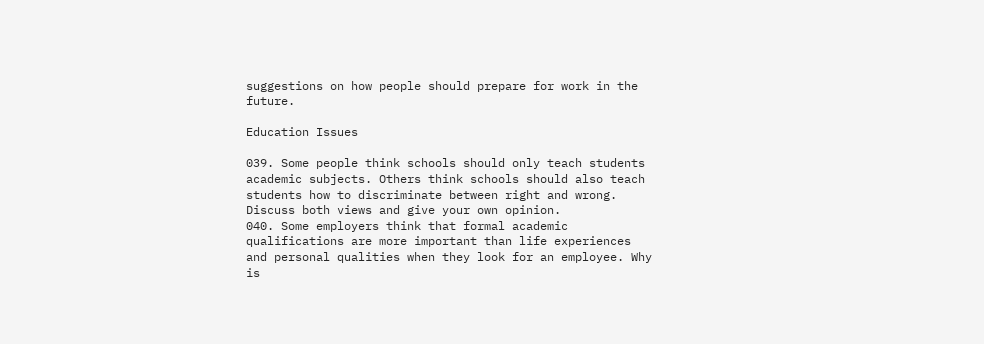suggestions on how people should prepare for work in the future.

Education Issues

039. Some people think schools should only teach students academic subjects. Others think schools should also teach students how to discriminate between right and wrong. Discuss both views and give your own opinion.
040. Some employers think that formal academic qualifications are more important than life experiences and personal qualities when they look for an employee. Why is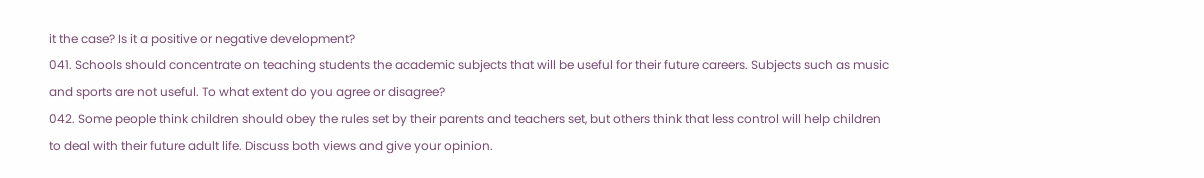it the case? Is it a positive or negative development?
041. Schools should concentrate on teaching students the academic subjects that will be useful for their future careers. Subjects such as music and sports are not useful. To what extent do you agree or disagree?
042. Some people think children should obey the rules set by their parents and teachers set, but others think that less control will help children to deal with their future adult life. Discuss both views and give your opinion.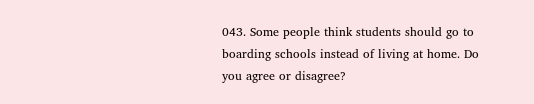043. Some people think students should go to boarding schools instead of living at home. Do you agree or disagree?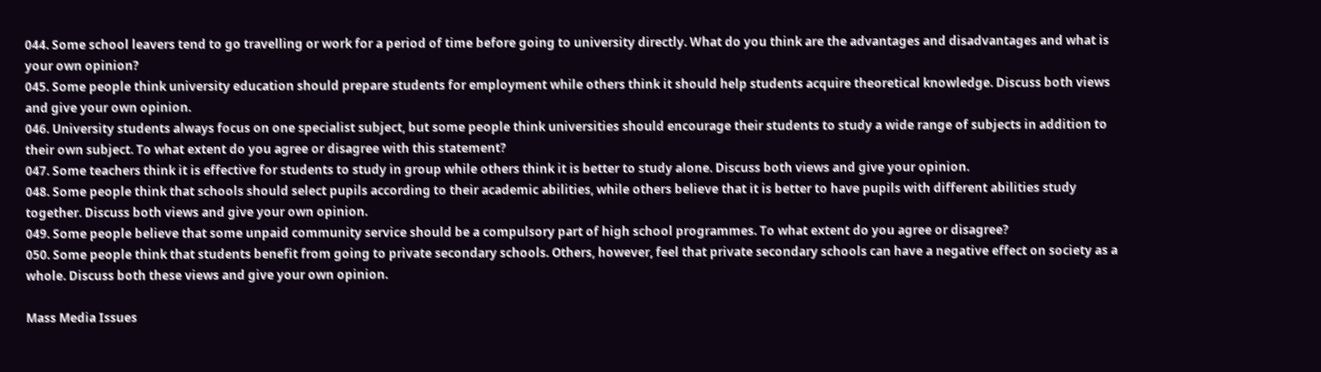044. Some school leavers tend to go travelling or work for a period of time before going to university directly. What do you think are the advantages and disadvantages and what is your own opinion?
045. Some people think university education should prepare students for employment while others think it should help students acquire theoretical knowledge. Discuss both views and give your own opinion.
046. University students always focus on one specialist subject, but some people think universities should encourage their students to study a wide range of subjects in addition to their own subject. To what extent do you agree or disagree with this statement?
047. Some teachers think it is effective for students to study in group while others think it is better to study alone. Discuss both views and give your opinion.
048. Some people think that schools should select pupils according to their academic abilities, while others believe that it is better to have pupils with different abilities study together. Discuss both views and give your own opinion.
049. Some people believe that some unpaid community service should be a compulsory part of high school programmes. To what extent do you agree or disagree?
050. Some people think that students benefit from going to private secondary schools. Others, however, feel that private secondary schools can have a negative effect on society as a whole. Discuss both these views and give your own opinion.

Mass Media Issues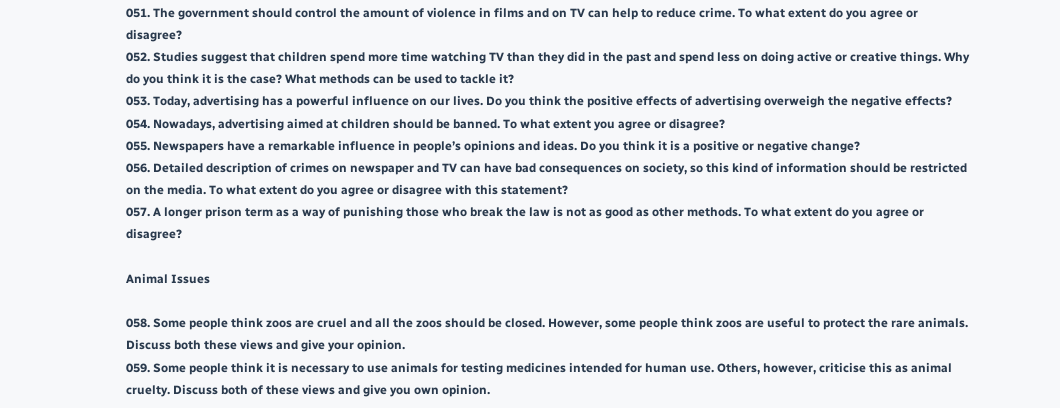051. The government should control the amount of violence in films and on TV can help to reduce crime. To what extent do you agree or disagree?
052. Studies suggest that children spend more time watching TV than they did in the past and spend less on doing active or creative things. Why do you think it is the case? What methods can be used to tackle it?
053. Today, advertising has a powerful influence on our lives. Do you think the positive effects of advertising overweigh the negative effects?
054. Nowadays, advertising aimed at children should be banned. To what extent you agree or disagree?
055. Newspapers have a remarkable influence in people’s opinions and ideas. Do you think it is a positive or negative change?
056. Detailed description of crimes on newspaper and TV can have bad consequences on society, so this kind of information should be restricted on the media. To what extent do you agree or disagree with this statement?
057. A longer prison term as a way of punishing those who break the law is not as good as other methods. To what extent do you agree or disagree?

Animal Issues

058. Some people think zoos are cruel and all the zoos should be closed. However, some people think zoos are useful to protect the rare animals. Discuss both these views and give your opinion.
059. Some people think it is necessary to use animals for testing medicines intended for human use. Others, however, criticise this as animal cruelty. Discuss both of these views and give you own opinion.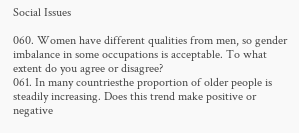Social Issues

060. Women have different qualities from men, so gender imbalance in some occupations is acceptable. To what extent do you agree or disagree?
061. In many countriesthe proportion of older people is steadily increasing. Does this trend make positive or negative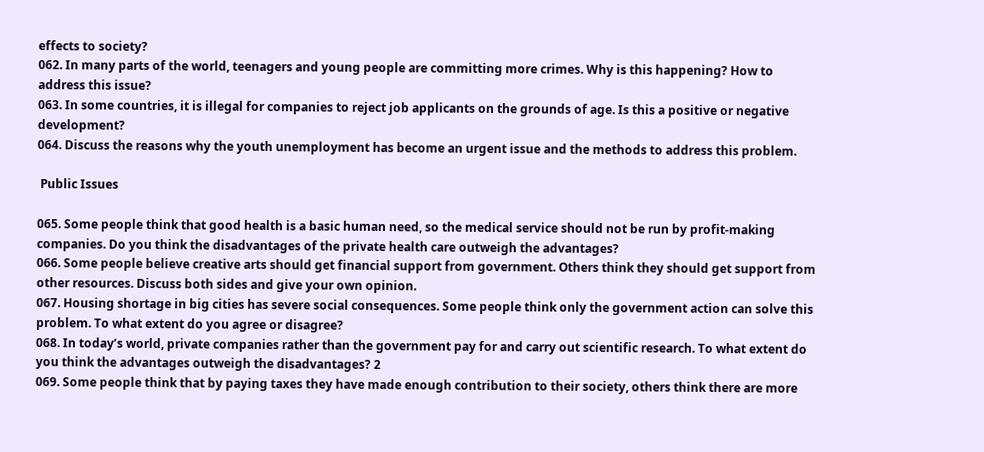effects to society?
062. In many parts of the world, teenagers and young people are committing more crimes. Why is this happening? How to address this issue?
063. In some countries, it is illegal for companies to reject job applicants on the grounds of age. Is this a positive or negative development?
064. Discuss the reasons why the youth unemployment has become an urgent issue and the methods to address this problem.

 Public Issues

065. Some people think that good health is a basic human need, so the medical service should not be run by profit-making companies. Do you think the disadvantages of the private health care outweigh the advantages?
066. Some people believe creative arts should get financial support from government. Others think they should get support from other resources. Discuss both sides and give your own opinion.
067. Housing shortage in big cities has severe social consequences. Some people think only the government action can solve this problem. To what extent do you agree or disagree?
068. In today’s world, private companies rather than the government pay for and carry out scientific research. To what extent do you think the advantages outweigh the disadvantages? 2
069. Some people think that by paying taxes they have made enough contribution to their society, others think there are more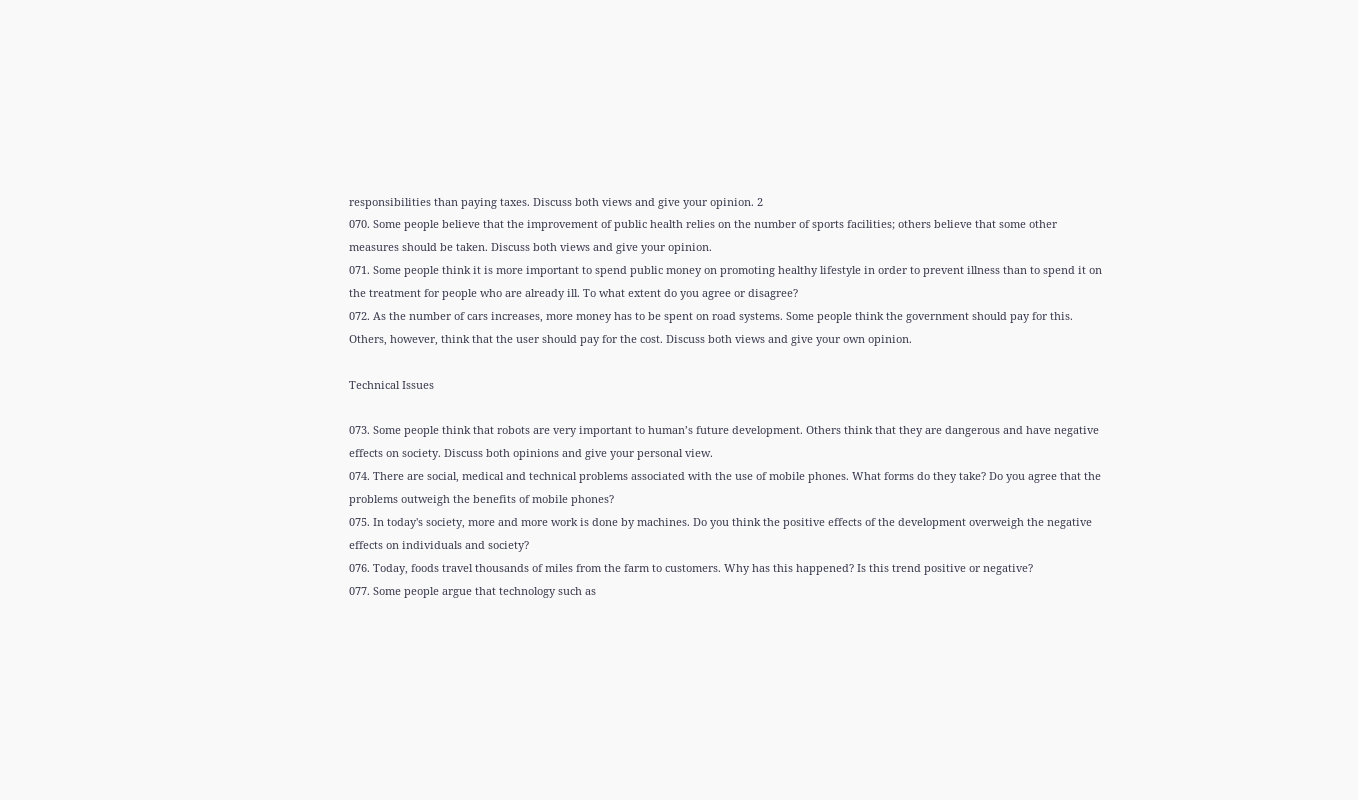responsibilities than paying taxes. Discuss both views and give your opinion. 2
070. Some people believe that the improvement of public health relies on the number of sports facilities; others believe that some other measures should be taken. Discuss both views and give your opinion.
071. Some people think it is more important to spend public money on promoting healthy lifestyle in order to prevent illness than to spend it on the treatment for people who are already ill. To what extent do you agree or disagree?
072. As the number of cars increases, more money has to be spent on road systems. Some people think the government should pay for this. Others, however, think that the user should pay for the cost. Discuss both views and give your own opinion.

Technical Issues

073. Some people think that robots are very important to human’s future development. Others think that they are dangerous and have negative effects on society. Discuss both opinions and give your personal view.
074. There are social, medical and technical problems associated with the use of mobile phones. What forms do they take? Do you agree that the problems outweigh the benefits of mobile phones?
075. In today's society, more and more work is done by machines. Do you think the positive effects of the development overweigh the negative effects on individuals and society?
076. Today, foods travel thousands of miles from the farm to customers. Why has this happened? Is this trend positive or negative?
077. Some people argue that technology such as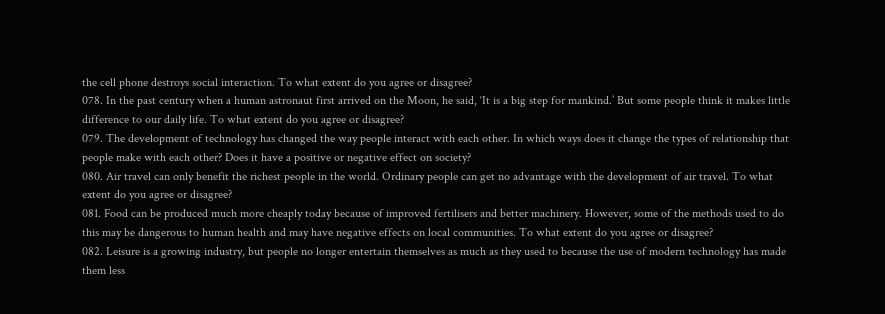the cell phone destroys social interaction. To what extent do you agree or disagree?
078. In the past century when a human astronaut first arrived on the Moon, he said, ‘It is a big step for mankind.’ But some people think it makes little difference to our daily life. To what extent do you agree or disagree?
079. The development of technology has changed the way people interact with each other. In which ways does it change the types of relationship that people make with each other? Does it have a positive or negative effect on society?
080. Air travel can only benefit the richest people in the world. Ordinary people can get no advantage with the development of air travel. To what extent do you agree or disagree?
081. Food can be produced much more cheaply today because of improved fertilisers and better machinery. However, some of the methods used to do this may be dangerous to human health and may have negative effects on local communities. To what extent do you agree or disagree?
082. Leisure is a growing industry, but people no longer entertain themselves as much as they used to because the use of modern technology has made them less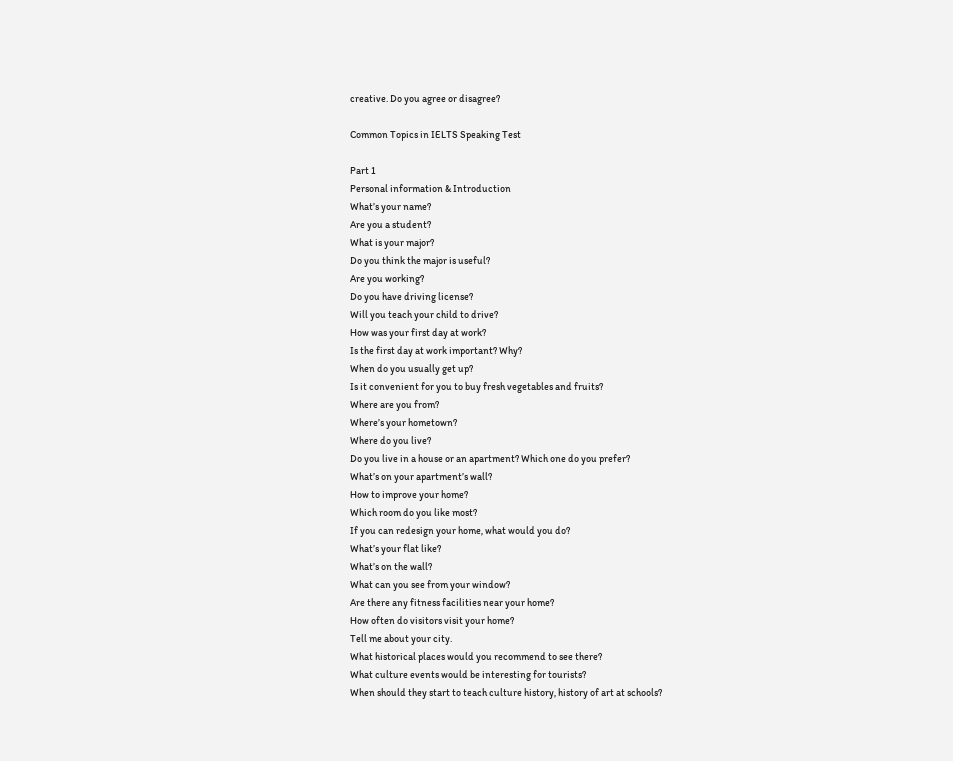creative. Do you agree or disagree?

Common Topics in IELTS Speaking Test

Part 1
Personal information & Introduction
What’s your name?
Are you a student?
What is your major?
Do you think the major is useful?
Are you working?
Do you have driving license?
Will you teach your child to drive?
How was your first day at work?
Is the first day at work important? Why?
When do you usually get up?
Is it convenient for you to buy fresh vegetables and fruits?
Where are you from?
Where’s your hometown?
Where do you live?
Do you live in a house or an apartment? Which one do you prefer?
What’s on your apartment’s wall?
How to improve your home?
Which room do you like most?
If you can redesign your home, what would you do?
What’s your flat like?
What’s on the wall?
What can you see from your window?
Are there any fitness facilities near your home?
How often do visitors visit your home?
Tell me about your city.
What historical places would you recommend to see there?
What culture events would be interesting for tourists?
When should they start to teach culture history, history of art at schools?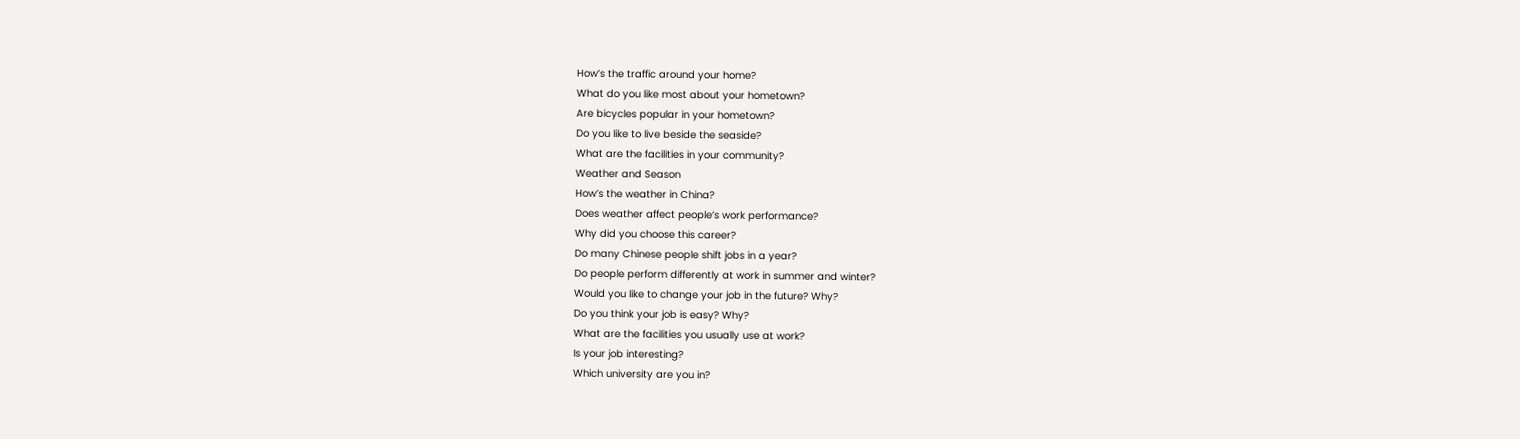How’s the traffic around your home?
What do you like most about your hometown?
Are bicycles popular in your hometown?
Do you like to live beside the seaside?
What are the facilities in your community?
Weather and Season
How’s the weather in China?
Does weather affect people’s work performance?
Why did you choose this career?
Do many Chinese people shift jobs in a year?
Do people perform differently at work in summer and winter?
Would you like to change your job in the future? Why?
Do you think your job is easy? Why?
What are the facilities you usually use at work?
Is your job interesting?
Which university are you in?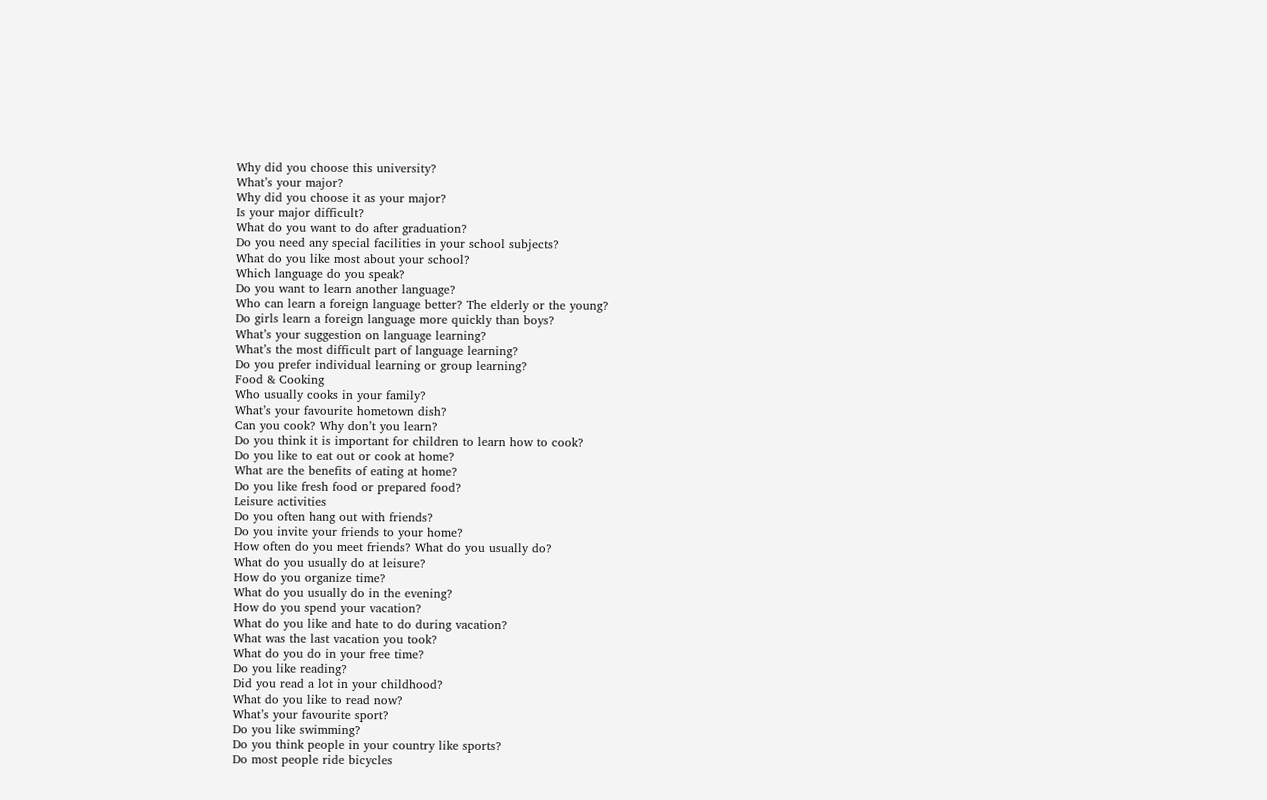Why did you choose this university?
What’s your major?
Why did you choose it as your major?
Is your major difficult?
What do you want to do after graduation?
Do you need any special facilities in your school subjects?
What do you like most about your school?
Which language do you speak?
Do you want to learn another language?
Who can learn a foreign language better? The elderly or the young?
Do girls learn a foreign language more quickly than boys?
What’s your suggestion on language learning?
What’s the most difficult part of language learning?
Do you prefer individual learning or group learning?
Food & Cooking
Who usually cooks in your family?
What’s your favourite hometown dish?
Can you cook? Why don’t you learn?
Do you think it is important for children to learn how to cook?
Do you like to eat out or cook at home?
What are the benefits of eating at home?
Do you like fresh food or prepared food?
Leisure activities
Do you often hang out with friends?
Do you invite your friends to your home?
How often do you meet friends? What do you usually do?
What do you usually do at leisure?
How do you organize time?
What do you usually do in the evening?
How do you spend your vacation?
What do you like and hate to do during vacation?
What was the last vacation you took?
What do you do in your free time?
Do you like reading?
Did you read a lot in your childhood?
What do you like to read now?
What’s your favourite sport?
Do you like swimming?
Do you think people in your country like sports?
Do most people ride bicycles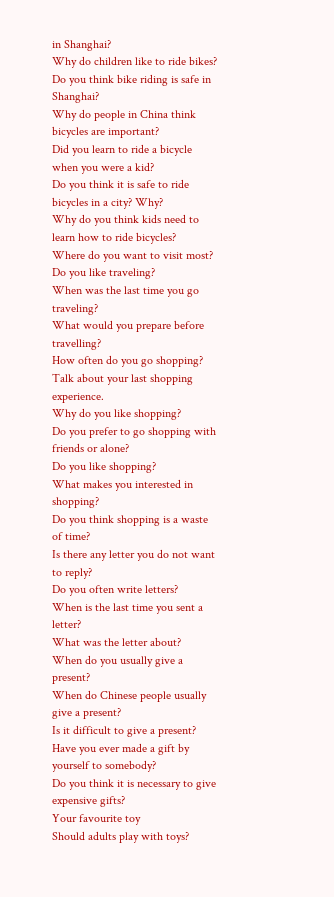in Shanghai?
Why do children like to ride bikes?
Do you think bike riding is safe in Shanghai?
Why do people in China think bicycles are important?
Did you learn to ride a bicycle when you were a kid?
Do you think it is safe to ride bicycles in a city? Why?
Why do you think kids need to learn how to ride bicycles?
Where do you want to visit most?
Do you like traveling?
When was the last time you go traveling?
What would you prepare before travelling?
How often do you go shopping?
Talk about your last shopping experience.
Why do you like shopping?
Do you prefer to go shopping with friends or alone?
Do you like shopping?
What makes you interested in shopping?
Do you think shopping is a waste of time?
Is there any letter you do not want to reply?
Do you often write letters?
When is the last time you sent a letter?
What was the letter about?
When do you usually give a present?
When do Chinese people usually give a present?
Is it difficult to give a present?
Have you ever made a gift by yourself to somebody?
Do you think it is necessary to give expensive gifts?
Your favourite toy
Should adults play with toys?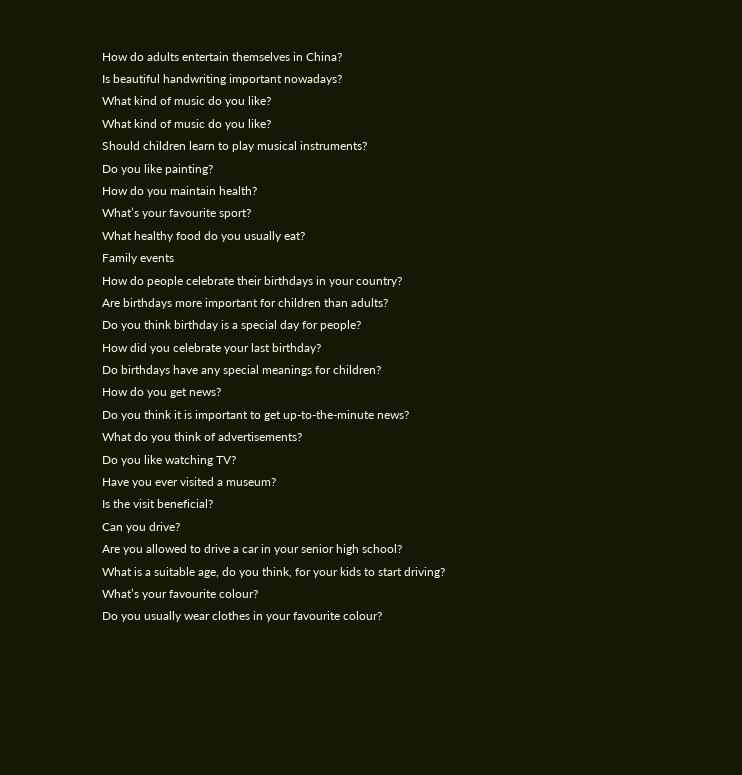How do adults entertain themselves in China?
Is beautiful handwriting important nowadays?
What kind of music do you like?
What kind of music do you like?
Should children learn to play musical instruments?
Do you like painting?
How do you maintain health?
What’s your favourite sport?
What healthy food do you usually eat?
Family events
How do people celebrate their birthdays in your country?
Are birthdays more important for children than adults?
Do you think birthday is a special day for people?
How did you celebrate your last birthday?
Do birthdays have any special meanings for children?
How do you get news?
Do you think it is important to get up-to-the-minute news?
What do you think of advertisements?
Do you like watching TV?
Have you ever visited a museum?
Is the visit beneficial?
Can you drive?
Are you allowed to drive a car in your senior high school?
What is a suitable age, do you think, for your kids to start driving?
What’s your favourite colour?
Do you usually wear clothes in your favourite colour?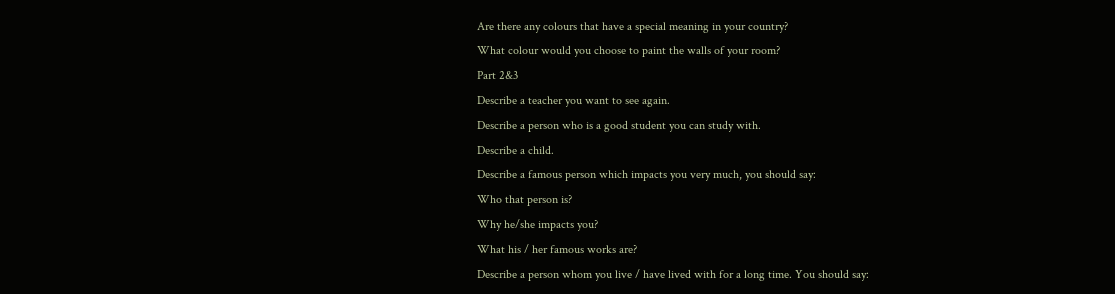Are there any colours that have a special meaning in your country?
What colour would you choose to paint the walls of your room?
Part 2&3
Describe a teacher you want to see again.
Describe a person who is a good student you can study with.
Describe a child.
Describe a famous person which impacts you very much, you should say:
Who that person is?
Why he/she impacts you?
What his / her famous works are?
Describe a person whom you live / have lived with for a long time. You should say: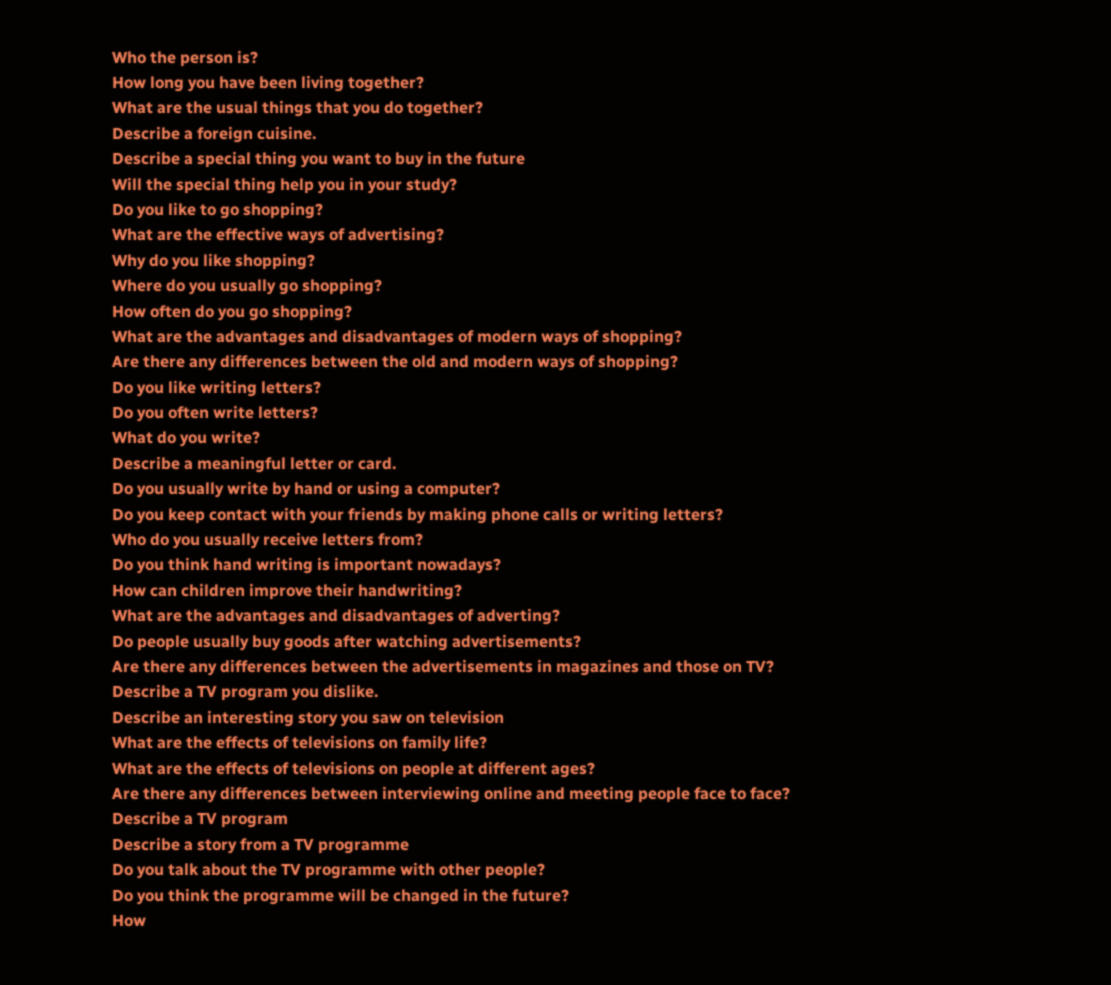Who the person is?
How long you have been living together?
What are the usual things that you do together?
Describe a foreign cuisine.
Describe a special thing you want to buy in the future
Will the special thing help you in your study?
Do you like to go shopping?
What are the effective ways of advertising?
Why do you like shopping?
Where do you usually go shopping?
How often do you go shopping?
What are the advantages and disadvantages of modern ways of shopping?
Are there any differences between the old and modern ways of shopping?
Do you like writing letters?
Do you often write letters?
What do you write?
Describe a meaningful letter or card.
Do you usually write by hand or using a computer?
Do you keep contact with your friends by making phone calls or writing letters?
Who do you usually receive letters from?
Do you think hand writing is important nowadays?
How can children improve their handwriting?
What are the advantages and disadvantages of adverting?
Do people usually buy goods after watching advertisements?
Are there any differences between the advertisements in magazines and those on TV?
Describe a TV program you dislike.
Describe an interesting story you saw on television
What are the effects of televisions on family life?
What are the effects of televisions on people at different ages?
Are there any differences between interviewing online and meeting people face to face?
Describe a TV program
Describe a story from a TV programme
Do you talk about the TV programme with other people?
Do you think the programme will be changed in the future?
How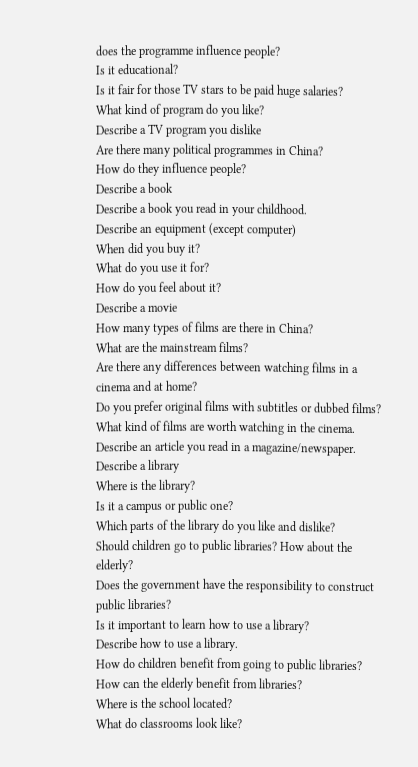does the programme influence people?
Is it educational?
Is it fair for those TV stars to be paid huge salaries?
What kind of program do you like?
Describe a TV program you dislike
Are there many political programmes in China?
How do they influence people?
Describe a book
Describe a book you read in your childhood.
Describe an equipment (except computer)
When did you buy it?
What do you use it for?
How do you feel about it?
Describe a movie
How many types of films are there in China?
What are the mainstream films?
Are there any differences between watching films in a cinema and at home?
Do you prefer original films with subtitles or dubbed films?
What kind of films are worth watching in the cinema.
Describe an article you read in a magazine/newspaper.
Describe a library
Where is the library?
Is it a campus or public one?
Which parts of the library do you like and dislike?
Should children go to public libraries? How about the elderly?
Does the government have the responsibility to construct public libraries?
Is it important to learn how to use a library?
Describe how to use a library.
How do children benefit from going to public libraries?
How can the elderly benefit from libraries?
Where is the school located?
What do classrooms look like?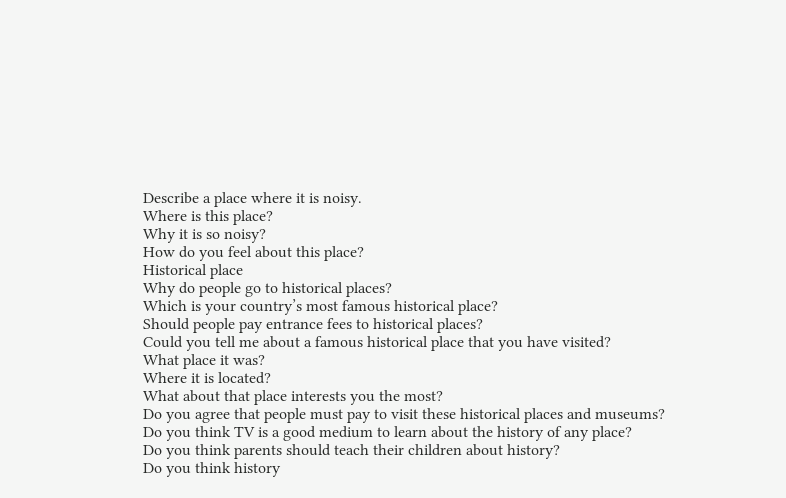Describe a place where it is noisy.
Where is this place?
Why it is so noisy?
How do you feel about this place?
Historical place
Why do people go to historical places?
Which is your country’s most famous historical place?
Should people pay entrance fees to historical places?
Could you tell me about a famous historical place that you have visited?
What place it was?
Where it is located?
What about that place interests you the most?
Do you agree that people must pay to visit these historical places and museums?
Do you think TV is a good medium to learn about the history of any place?
Do you think parents should teach their children about history?
Do you think history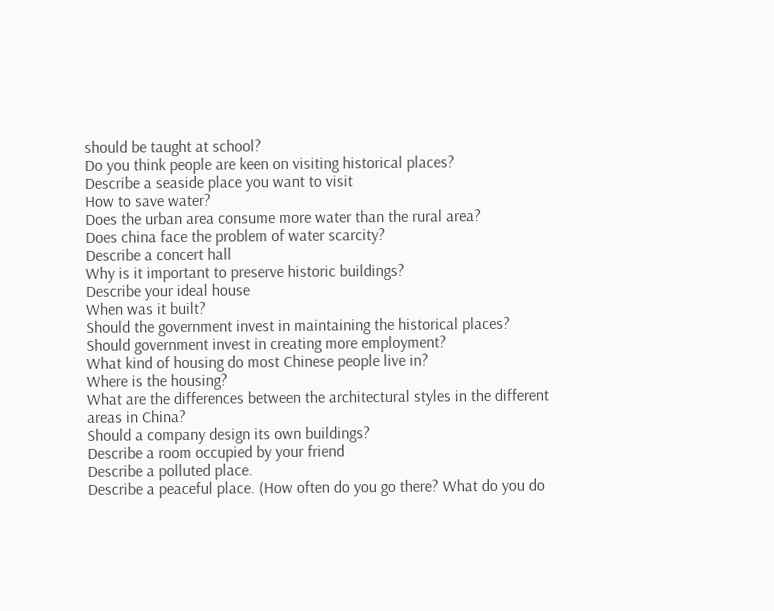should be taught at school?
Do you think people are keen on visiting historical places?
Describe a seaside place you want to visit
How to save water?
Does the urban area consume more water than the rural area?
Does china face the problem of water scarcity?
Describe a concert hall
Why is it important to preserve historic buildings?
Describe your ideal house
When was it built?
Should the government invest in maintaining the historical places?
Should government invest in creating more employment?
What kind of housing do most Chinese people live in?
Where is the housing?
What are the differences between the architectural styles in the different areas in China?
Should a company design its own buildings?
Describe a room occupied by your friend
Describe a polluted place.
Describe a peaceful place. (How often do you go there? What do you do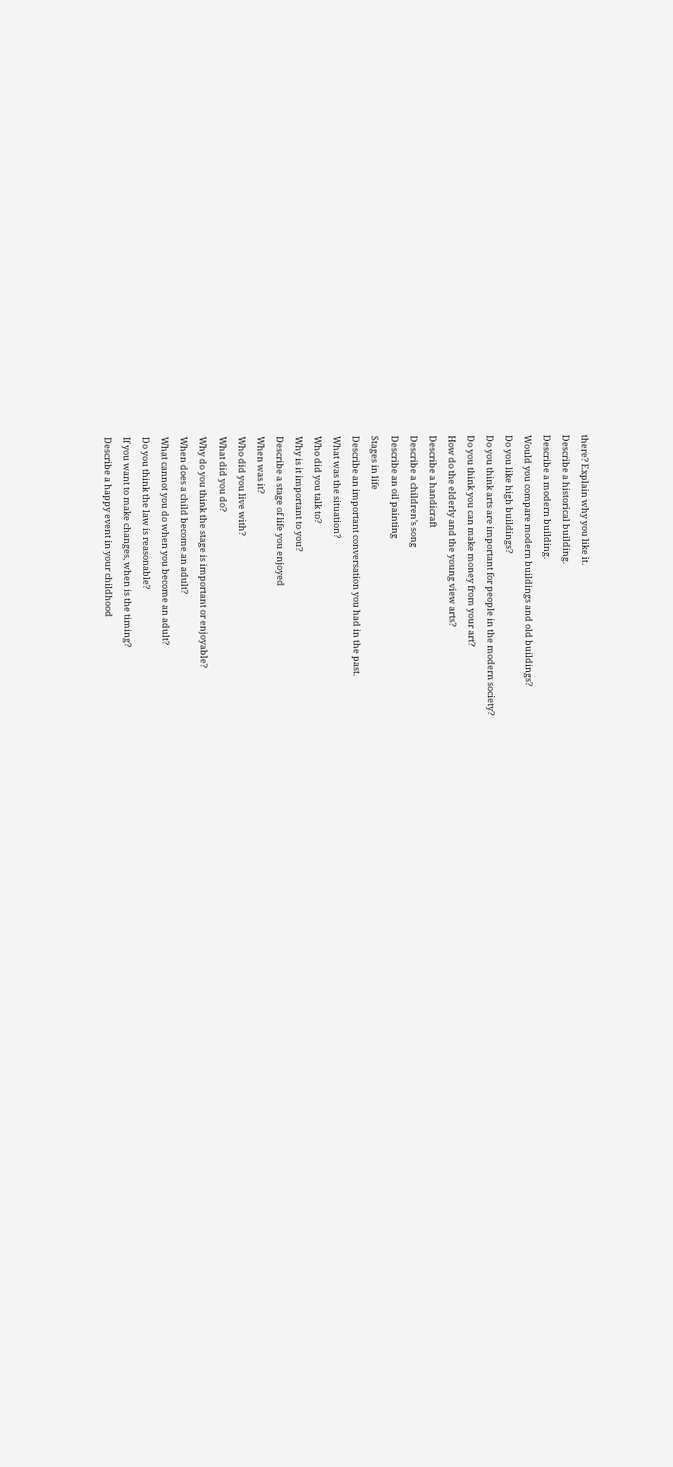there? Explain why you like it.
Describe a historical building.
Describe a modern building.
Would you compare modern buildings and old buildings?
Do you like high buildings?
Do you think arts are important for people in the modern society?
Do you think you can make money from your art?
How do the elderly and the young view arts?
Describe a handicraft
Describe a children’s song
Describe an oil painting
Stages in life
Describe an important conversation you had in the past.
What was the situation?
Who did you talk to?
Why is it important to you?
Describe a stage of life you enjoyed
When was it?
Who did you live with?
What did you do?
Why do you think the stage is important or enjoyable?
When does a child become an adult?
What cannot you do when you become an adult?
Do you think the law is reasonable?
If you want to make changes, when is the timing?
Describe a happy event in your childhood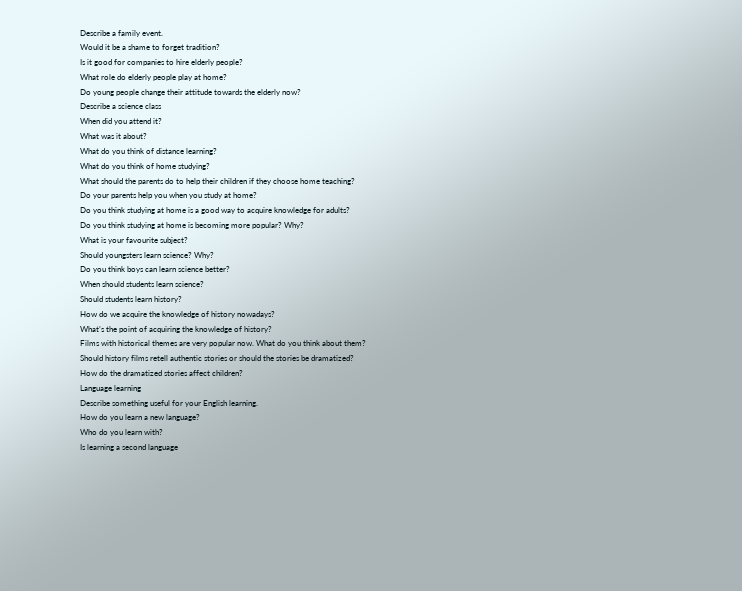Describe a family event.
Would it be a shame to forget tradition?
Is it good for companies to hire elderly people?
What role do elderly people play at home?
Do young people change their attitude towards the elderly now?
Describe a science class
When did you attend it?
What was it about?
What do you think of distance learning?
What do you think of home studying?
What should the parents do to help their children if they choose home teaching?
Do your parents help you when you study at home?
Do you think studying at home is a good way to acquire knowledge for adults?
Do you think studying at home is becoming more popular? Why?
What is your favourite subject?
Should youngsters learn science? Why?
Do you think boys can learn science better?
When should students learn science?
Should students learn history?
How do we acquire the knowledge of history nowadays?
What’s the point of acquiring the knowledge of history?
Films with historical themes are very popular now. What do you think about them?
Should history films retell authentic stories or should the stories be dramatized?
How do the dramatized stories affect children?
Language learning
Describe something useful for your English learning.
How do you learn a new language?
Who do you learn with?
Is learning a second language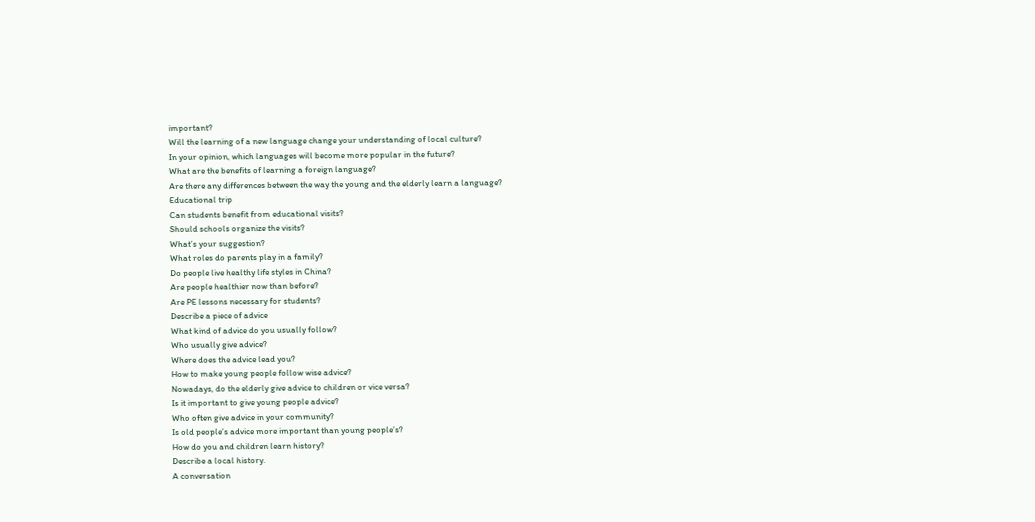important?
Will the learning of a new language change your understanding of local culture?
In your opinion, which languages will become more popular in the future?
What are the benefits of learning a foreign language?
Are there any differences between the way the young and the elderly learn a language?
Educational trip
Can students benefit from educational visits?
Should schools organize the visits?
What’s your suggestion?
What roles do parents play in a family?
Do people live healthy life styles in China?
Are people healthier now than before?
Are PE lessons necessary for students?
Describe a piece of advice
What kind of advice do you usually follow?
Who usually give advice?
Where does the advice lead you?
How to make young people follow wise advice?
Nowadays, do the elderly give advice to children or vice versa?
Is it important to give young people advice?
Who often give advice in your community?
Is old people’s advice more important than young people’s?
How do you and children learn history?
Describe a local history.
A conversation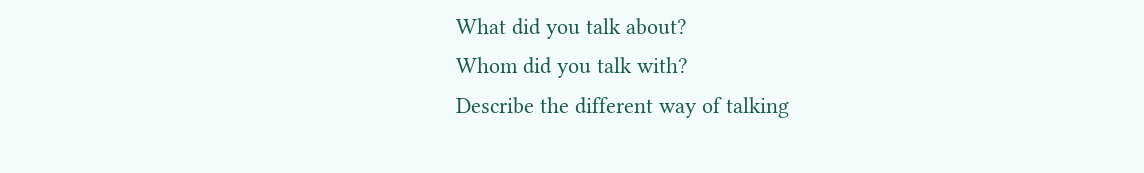What did you talk about?
Whom did you talk with?
Describe the different way of talking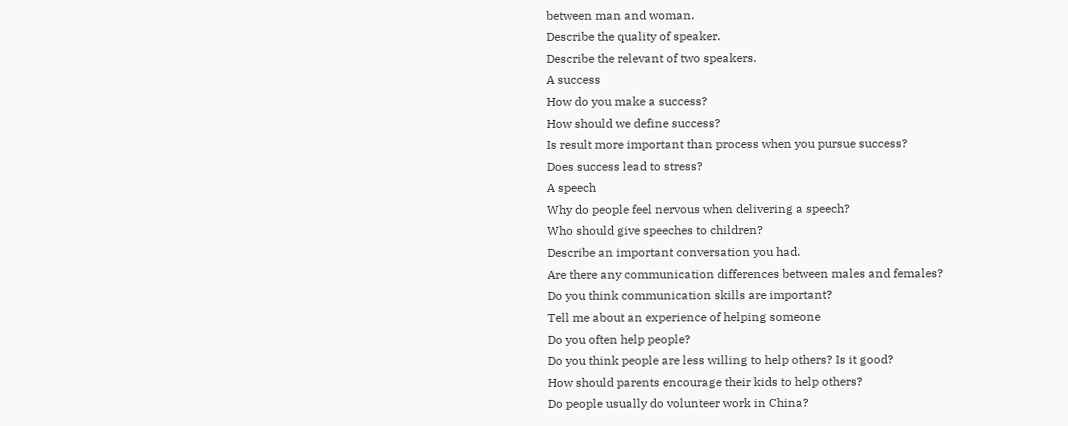between man and woman.
Describe the quality of speaker.
Describe the relevant of two speakers.
A success
How do you make a success?
How should we define success?
Is result more important than process when you pursue success?
Does success lead to stress?
A speech
Why do people feel nervous when delivering a speech?
Who should give speeches to children?
Describe an important conversation you had.
Are there any communication differences between males and females?
Do you think communication skills are important?
Tell me about an experience of helping someone
Do you often help people?
Do you think people are less willing to help others? Is it good?
How should parents encourage their kids to help others?
Do people usually do volunteer work in China?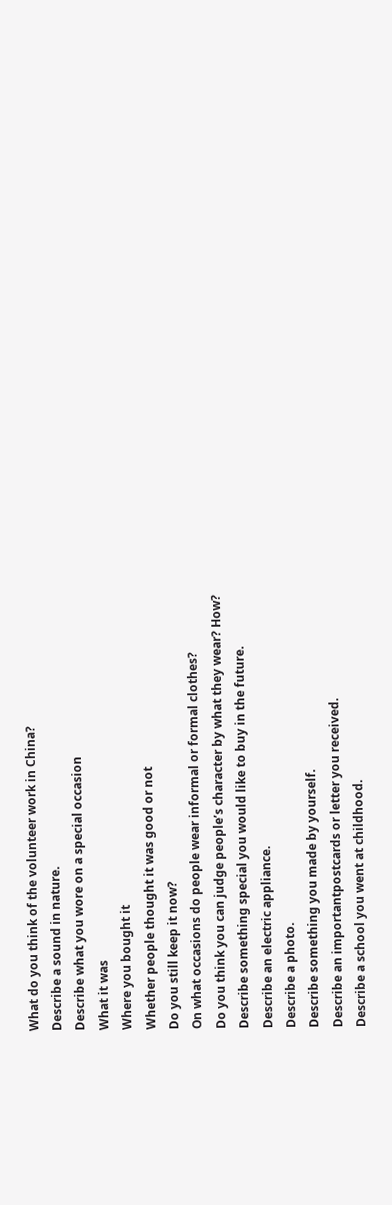What do you think of the volunteer work in China?
Describe a sound in nature.
Describe what you wore on a special occasion
What it was
Where you bought it
Whether people thought it was good or not
Do you still keep it now?
On what occasions do people wear informal or formal clothes?
Do you think you can judge people’s character by what they wear? How?
Describe something special you would like to buy in the future.
Describe an electric appliance.
Describe a photo.
Describe something you made by yourself.
Describe an importantpostcards or letter you received.
Describe a school you went at childhood.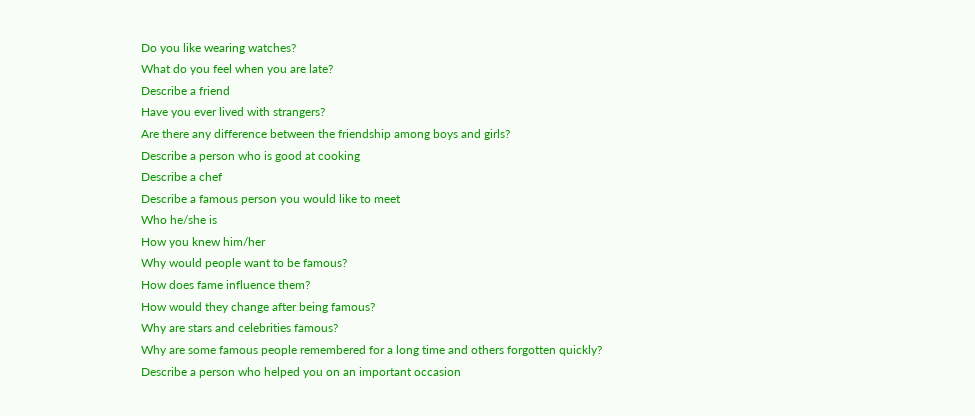Do you like wearing watches?
What do you feel when you are late?
Describe a friend
Have you ever lived with strangers?
Are there any difference between the friendship among boys and girls?
Describe a person who is good at cooking
Describe a chef
Describe a famous person you would like to meet
Who he/she is
How you knew him/her
Why would people want to be famous?
How does fame influence them?
How would they change after being famous?
Why are stars and celebrities famous?
Why are some famous people remembered for a long time and others forgotten quickly?
Describe a person who helped you on an important occasion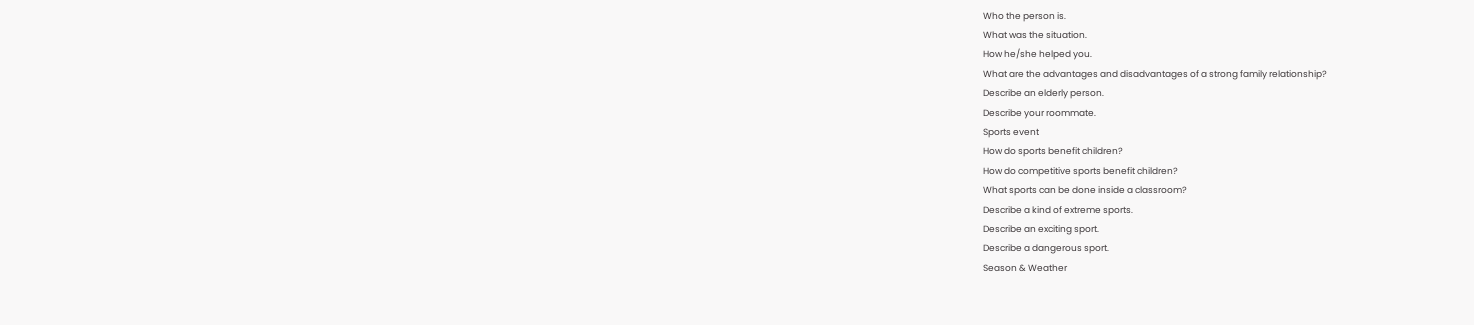Who the person is.
What was the situation.
How he/she helped you.
What are the advantages and disadvantages of a strong family relationship?
Describe an elderly person.
Describe your roommate.
Sports event
How do sports benefit children?
How do competitive sports benefit children?
What sports can be done inside a classroom?
Describe a kind of extreme sports.
Describe an exciting sport.
Describe a dangerous sport.
Season & Weather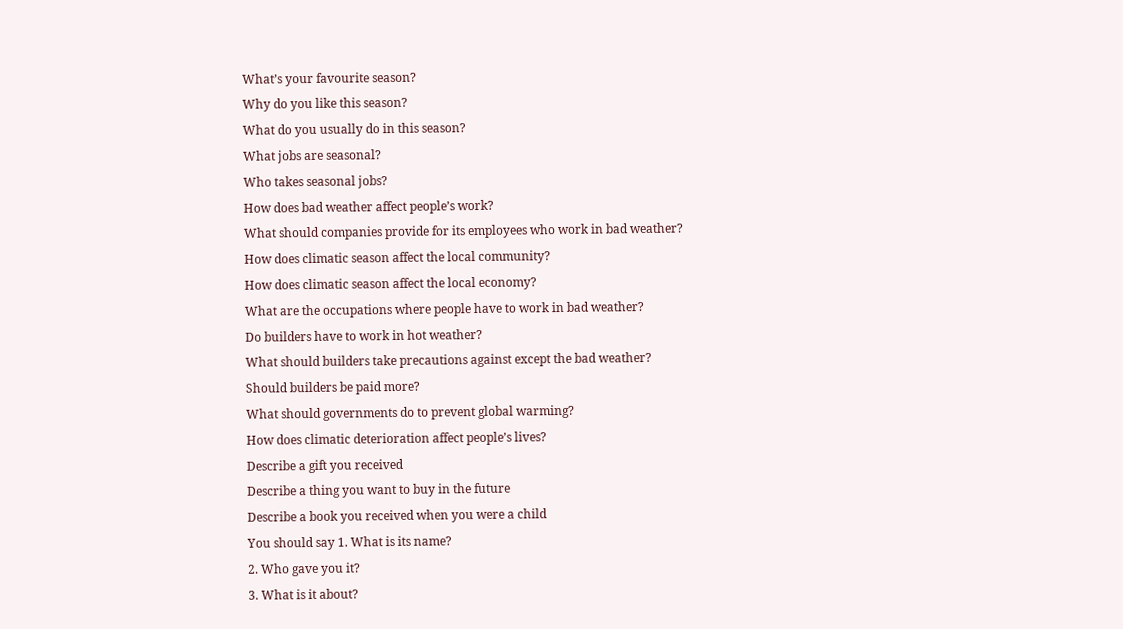What’s your favourite season?
Why do you like this season?
What do you usually do in this season?
What jobs are seasonal?
Who takes seasonal jobs?
How does bad weather affect people’s work?
What should companies provide for its employees who work in bad weather?
How does climatic season affect the local community?
How does climatic season affect the local economy?
What are the occupations where people have to work in bad weather?
Do builders have to work in hot weather?
What should builders take precautions against except the bad weather?
Should builders be paid more?
What should governments do to prevent global warming?
How does climatic deterioration affect people’s lives?
Describe a gift you received
Describe a thing you want to buy in the future
Describe a book you received when you were a child
You should say 1. What is its name?
2. Who gave you it?
3. What is it about?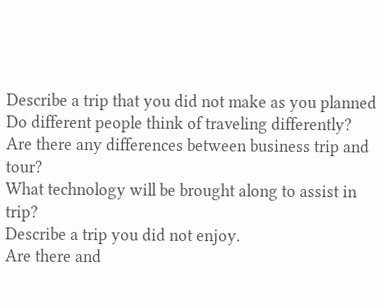Describe a trip that you did not make as you planned
Do different people think of traveling differently?
Are there any differences between business trip and tour?
What technology will be brought along to assist in trip?
Describe a trip you did not enjoy.
Are there and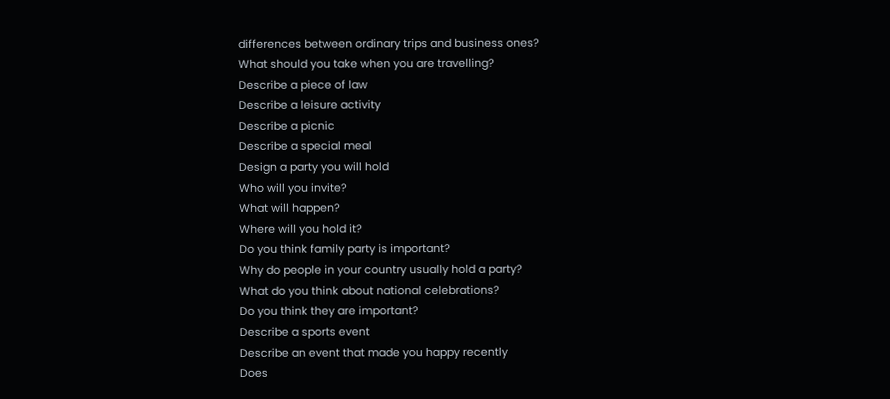differences between ordinary trips and business ones?
What should you take when you are travelling?
Describe a piece of law
Describe a leisure activity
Describe a picnic
Describe a special meal
Design a party you will hold
Who will you invite?
What will happen?
Where will you hold it?
Do you think family party is important?
Why do people in your country usually hold a party?
What do you think about national celebrations?
Do you think they are important?
Describe a sports event
Describe an event that made you happy recently
Does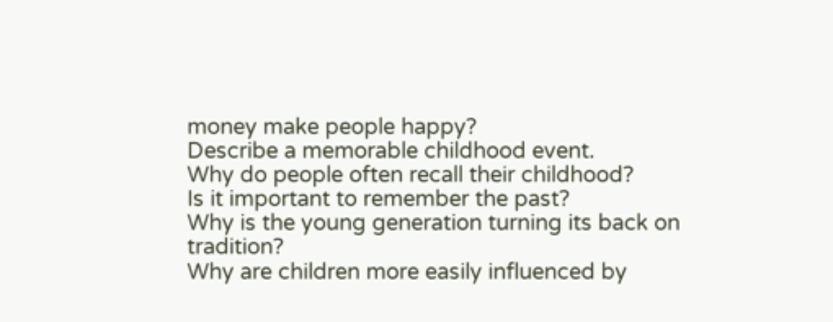money make people happy?
Describe a memorable childhood event.
Why do people often recall their childhood?
Is it important to remember the past?
Why is the young generation turning its back on tradition?
Why are children more easily influenced by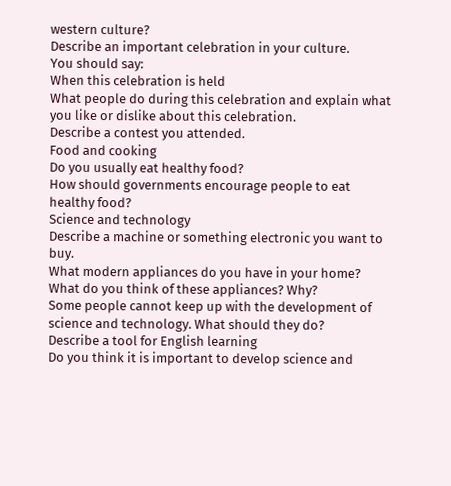western culture?
Describe an important celebration in your culture.
You should say:
When this celebration is held
What people do during this celebration and explain what you like or dislike about this celebration.
Describe a contest you attended.
Food and cooking
Do you usually eat healthy food?
How should governments encourage people to eat healthy food?
Science and technology
Describe a machine or something electronic you want to buy.
What modern appliances do you have in your home?
What do you think of these appliances? Why?
Some people cannot keep up with the development of science and technology. What should they do?
Describe a tool for English learning
Do you think it is important to develop science and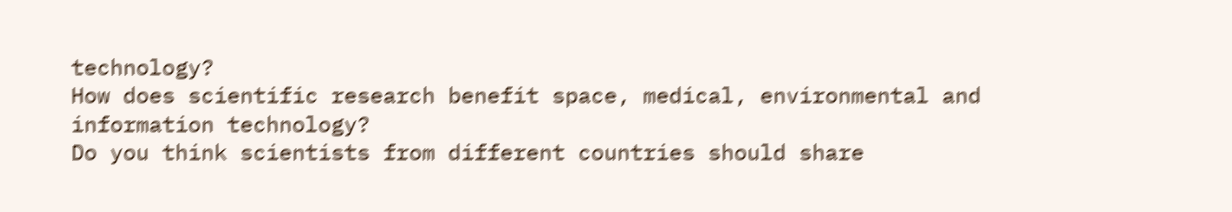technology?
How does scientific research benefit space, medical, environmental and information technology?
Do you think scientists from different countries should share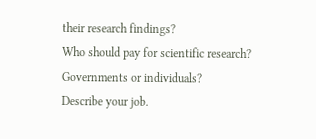their research findings?
Who should pay for scientific research? Governments or individuals?
Describe your job.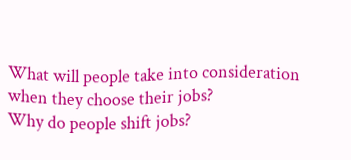What will people take into consideration when they choose their jobs?
Why do people shift jobs?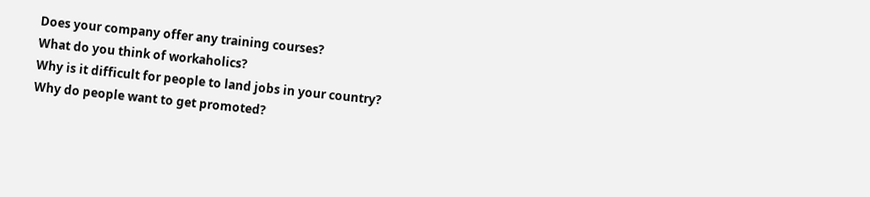Does your company offer any training courses?
What do you think of workaholics?
Why is it difficult for people to land jobs in your country?
Why do people want to get promoted?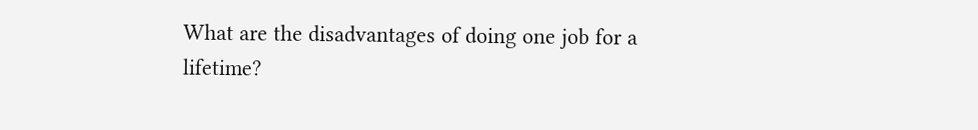What are the disadvantages of doing one job for a lifetime?